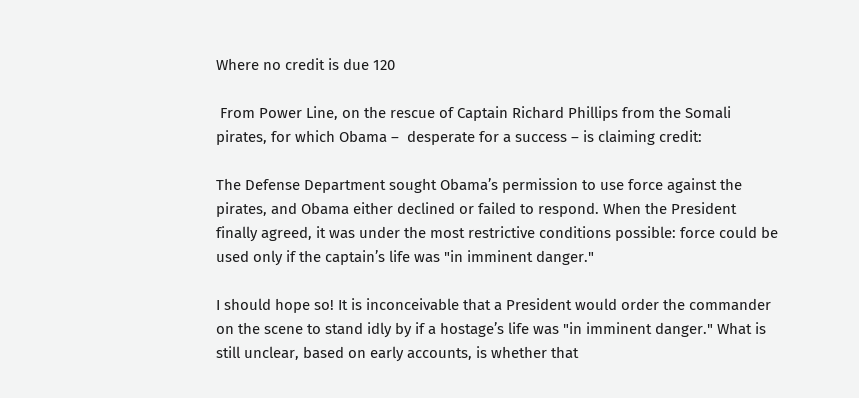Where no credit is due 120

 From Power Line, on the rescue of Captain Richard Phillips from the Somali pirates, for which Obama –  desperate for a success – is claiming credit:

The Defense Department sought Obama’s permission to use force against the pirates, and Obama either declined or failed to respond. When the President finally agreed, it was under the most restrictive conditions possible: force could be used only if the captain’s life was "in imminent danger."

I should hope so! It is inconceivable that a President would order the commander on the scene to stand idly by if a hostage’s life was "in imminent danger." What is still unclear, based on early accounts, is whether that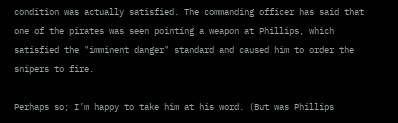condition was actually satisfied. The commanding officer has said that one of the pirates was seen pointing a weapon at Phillips, which satisfied the "imminent danger" standard and caused him to order the snipers to fire.

Perhaps so; I’m happy to take him at his word. (But was Phillips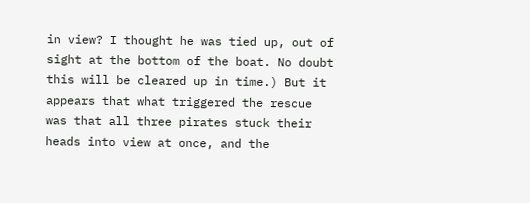in view? I thought he was tied up, out of sight at the bottom of the boat. No doubt this will be cleared up in time.) But it appears that what triggered the rescue was that all three pirates stuck their heads into view at once, and the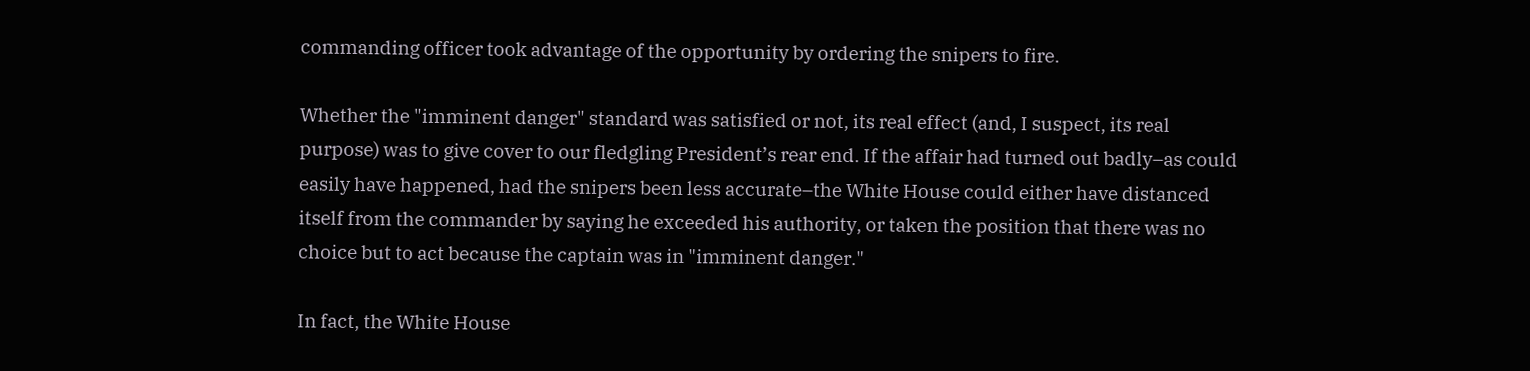commanding officer took advantage of the opportunity by ordering the snipers to fire.

Whether the "imminent danger" standard was satisfied or not, its real effect (and, I suspect, its real purpose) was to give cover to our fledgling President’s rear end. If the affair had turned out badly–as could easily have happened, had the snipers been less accurate–the White House could either have distanced itself from the commander by saying he exceeded his authority, or taken the position that there was no choice but to act because the captain was in "imminent danger."

In fact, the White House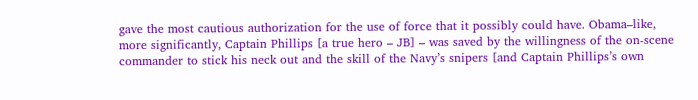gave the most cautious authorization for the use of force that it possibly could have. Obama–like, more significantly, Captain Phillips [a true hero – JB] – was saved by the willingness of the on-scene commander to stick his neck out and the skill of the Navy’s snipers [and Captain Phillips’s own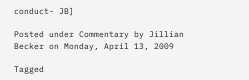conduct- JB]

Posted under Commentary by Jillian Becker on Monday, April 13, 2009

Tagged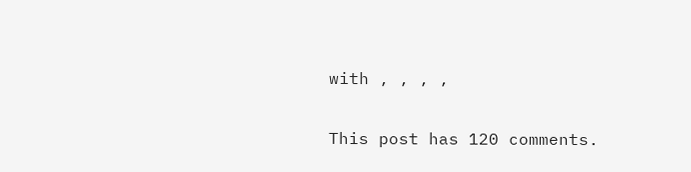with , , , ,

This post has 120 comments.